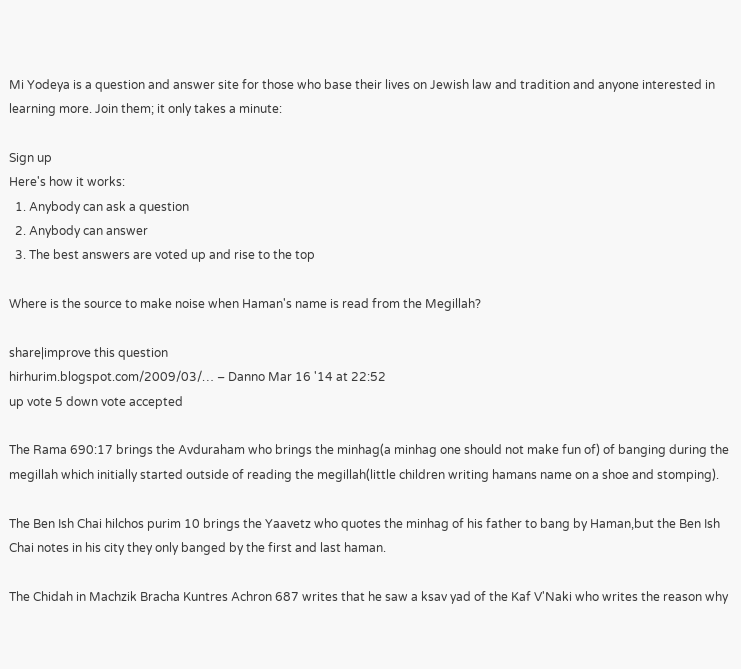Mi Yodeya is a question and answer site for those who base their lives on Jewish law and tradition and anyone interested in learning more. Join them; it only takes a minute:

Sign up
Here's how it works:
  1. Anybody can ask a question
  2. Anybody can answer
  3. The best answers are voted up and rise to the top

Where is the source to make noise when Haman's name is read from the Megillah?

share|improve this question
hirhurim.blogspot.com/2009/03/… – Danno Mar 16 '14 at 22:52
up vote 5 down vote accepted

The Rama 690:17 brings the Avduraham who brings the minhag(a minhag one should not make fun of) of banging during the megillah which initially started outside of reading the megillah(little children writing hamans name on a shoe and stomping).

The Ben Ish Chai hilchos purim 10 brings the Yaavetz who quotes the minhag of his father to bang by Haman,but the Ben Ish Chai notes in his city they only banged by the first and last haman.

The Chidah in Machzik Bracha Kuntres Achron 687 writes that he saw a ksav yad of the Kaf V'Naki who writes the reason why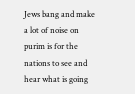Jews bang and make a lot of noise on purim is for the nations to see and hear what is going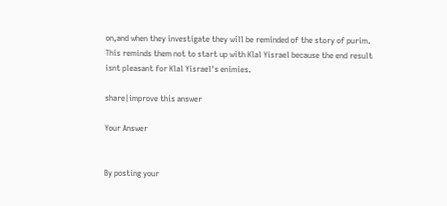on,and when they investigate they will be reminded of the story of purim. This reminds them not to start up with Klal Yisrael because the end result isnt pleasant for Klal Yisrael's enimies.

share|improve this answer

Your Answer


By posting your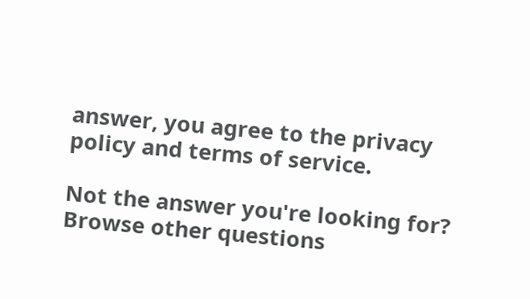answer, you agree to the privacy policy and terms of service.

Not the answer you're looking for? Browse other questions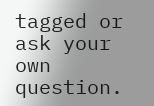tagged or ask your own question.